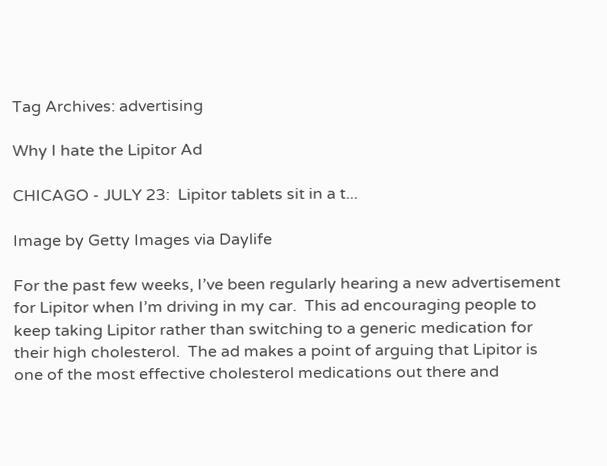Tag Archives: advertising

Why I hate the Lipitor Ad

CHICAGO - JULY 23:  Lipitor tablets sit in a t...

Image by Getty Images via Daylife

For the past few weeks, I’ve been regularly hearing a new advertisement for Lipitor when I’m driving in my car.  This ad encouraging people to keep taking Lipitor rather than switching to a generic medication for their high cholesterol.  The ad makes a point of arguing that Lipitor is one of the most effective cholesterol medications out there and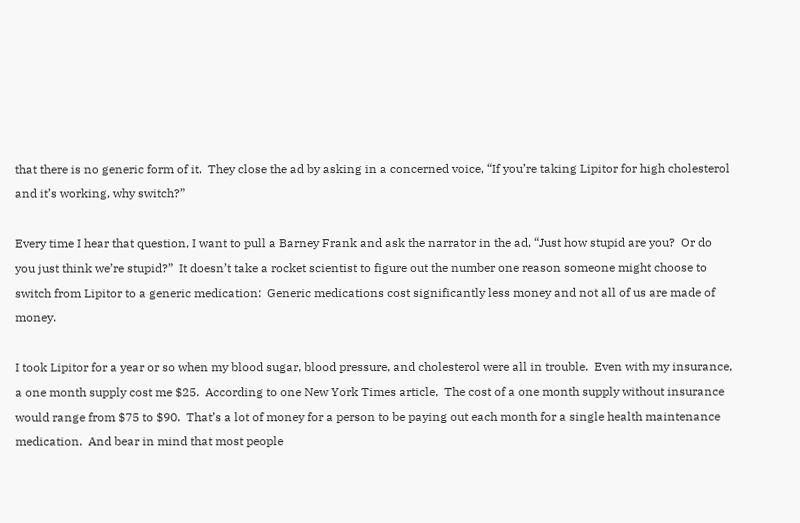that there is no generic form of it.  They close the ad by asking in a concerned voice, “If you’re taking Lipitor for high cholesterol and it’s working, why switch?”

Every time I hear that question, I want to pull a Barney Frank and ask the narrator in the ad, “Just how stupid are you?  Or do you just think we’re stupid?”  It doesn’t take a rocket scientist to figure out the number one reason someone might choose to switch from Lipitor to a generic medication:  Generic medications cost significantly less money and not all of us are made of money.

I took Lipitor for a year or so when my blood sugar, blood pressure, and cholesterol were all in trouble.  Even with my insurance, a one month supply cost me $25.  According to one New York Times article,  The cost of a one month supply without insurance would range from $75 to $90.  That’s a lot of money for a person to be paying out each month for a single health maintenance medication.  And bear in mind that most people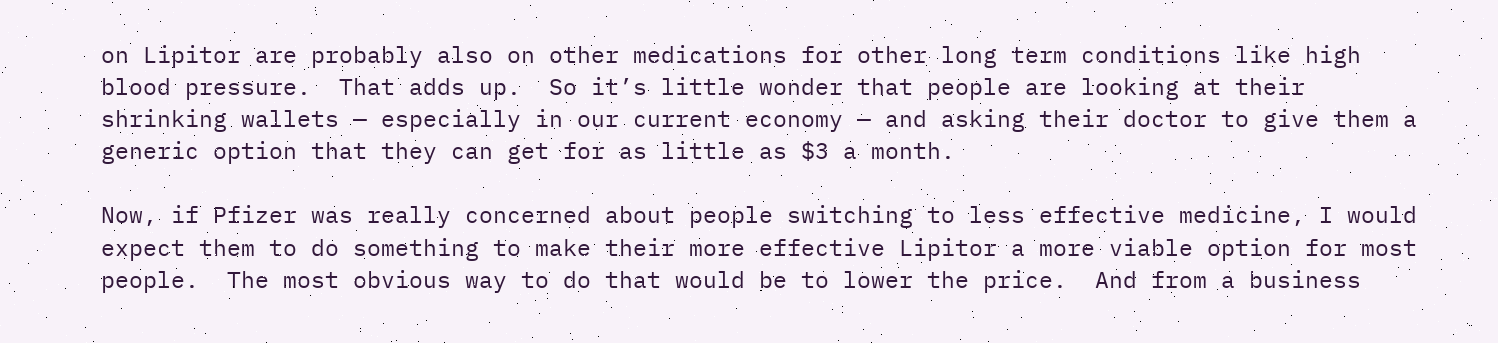on Lipitor are probably also on other medications for other long term conditions like high blood pressure.  That adds up.  So it’s little wonder that people are looking at their shrinking wallets — especially in our current economy — and asking their doctor to give them a generic option that they can get for as little as $3 a month.

Now, if Pfizer was really concerned about people switching to less effective medicine, I would expect them to do something to make their more effective Lipitor a more viable option for most people.  The most obvious way to do that would be to lower the price.  And from a business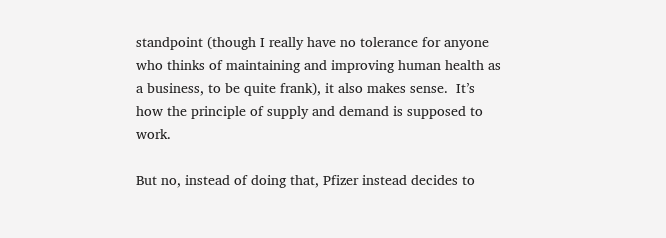standpoint (though I really have no tolerance for anyone who thinks of maintaining and improving human health as a business, to be quite frank), it also makes sense.  It’s how the principle of supply and demand is supposed to work.

But no, instead of doing that, Pfizer instead decides to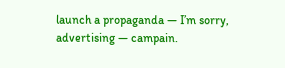launch a propaganda — I’m sorry, advertising — campain.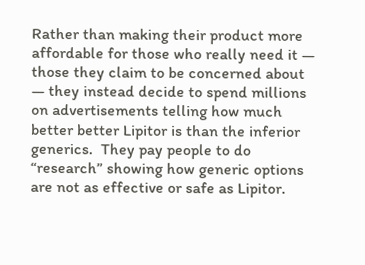Rather than making their product more affordable for those who really need it — those they claim to be concerned about — they instead decide to spend millions on advertisements telling how much better better Lipitor is than the inferior generics.  They pay people to do “research” showing how generic options are not as effective or safe as Lipitor.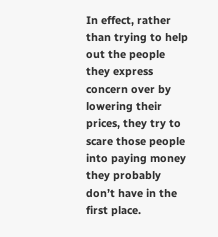In effect, rather than trying to help out the people they express concern over by lowering their prices, they try to scare those people into paying money they probably don’t have in the first place.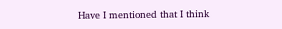Have I mentioned that I think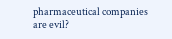pharmaceutical companies are evil?